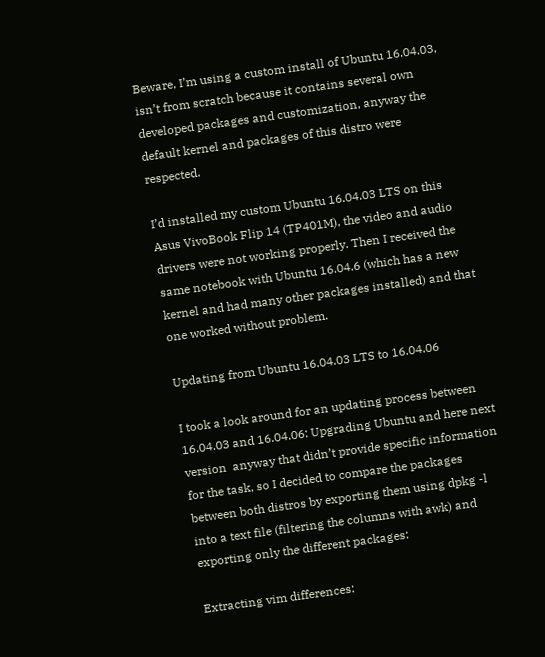Beware, I’m using a custom install of Ubuntu 16.04.03, isn’t from scratch because it contains several own developed packages and customization, anyway the default kernel and packages of this distro were respected.

I’d installed my custom Ubuntu 16.04.03 LTS on this Asus VivoBook Flip 14 (TP401M), the video and audio drivers were not working properly. Then I received the same notebook with Ubuntu 16.04.6 (which has a new kernel and had many other packages installed) and that one worked without problem.

Updating from Ubuntu 16.04.03 LTS to 16.04.06

I took a look around for an updating process between 16.04.03 and 16.04.06: Upgrading Ubuntu and here next version  anyway that didn’t provide specific information for the task, so I decided to compare the packages between both distros by exporting them using dpkg -l into a text file (filtering the columns with awk) and exporting only the different packages:

Extracting vim differences: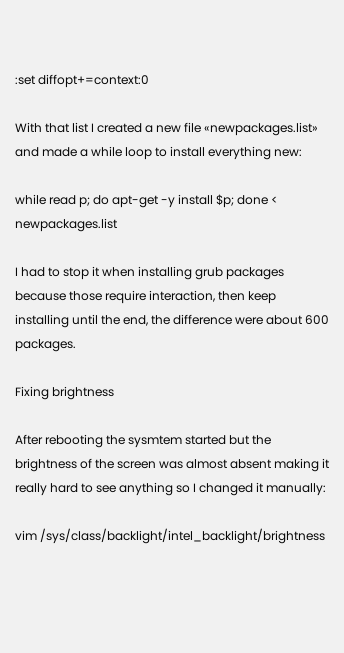:set diffopt+=context:0

With that list I created a new file «newpackages.list» and made a while loop to install everything new:

while read p; do apt-get -y install $p; done < newpackages.list

I had to stop it when installing grub packages because those require interaction, then keep installing until the end, the difference were about 600 packages.

Fixing brightness

After rebooting the sysmtem started but the brightness of the screen was almost absent making it really hard to see anything so I changed it manually:

vim /sys/class/backlight/intel_backlight/brightness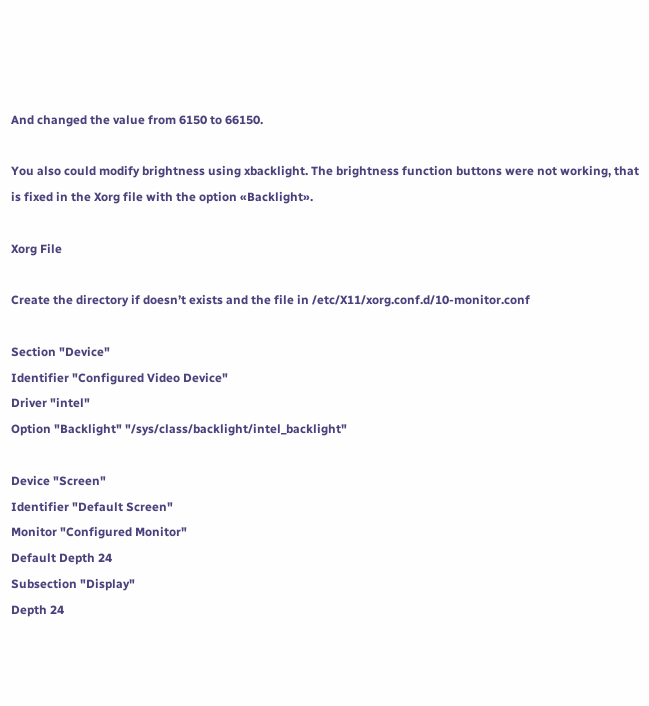And changed the value from 6150 to 66150.

You also could modify brightness using xbacklight. The brightness function buttons were not working, that is fixed in the Xorg file with the option «Backlight».

Xorg File

Create the directory if doesn’t exists and the file in /etc/X11/xorg.conf.d/10-monitor.conf

Section "Device"
Identifier "Configured Video Device"
Driver "intel"
Option "Backlight" "/sys/class/backlight/intel_backlight"

Device "Screen"
Identifier "Default Screen"
Monitor "Configured Monitor"
Default Depth 24
Subsection "Display"
Depth 24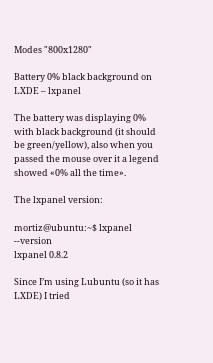Modes "800x1280"

Battery 0% black background on LXDE – lxpanel

The battery was displaying 0% with black background (it should be green/yellow), also when you passed the mouse over it a legend showed «0% all the time».

The lxpanel version:

mortiz@ubuntu:~$ lxpanel --version
lxpanel 0.8.2

Since I’m using Lubuntu (so it has LXDE) I tried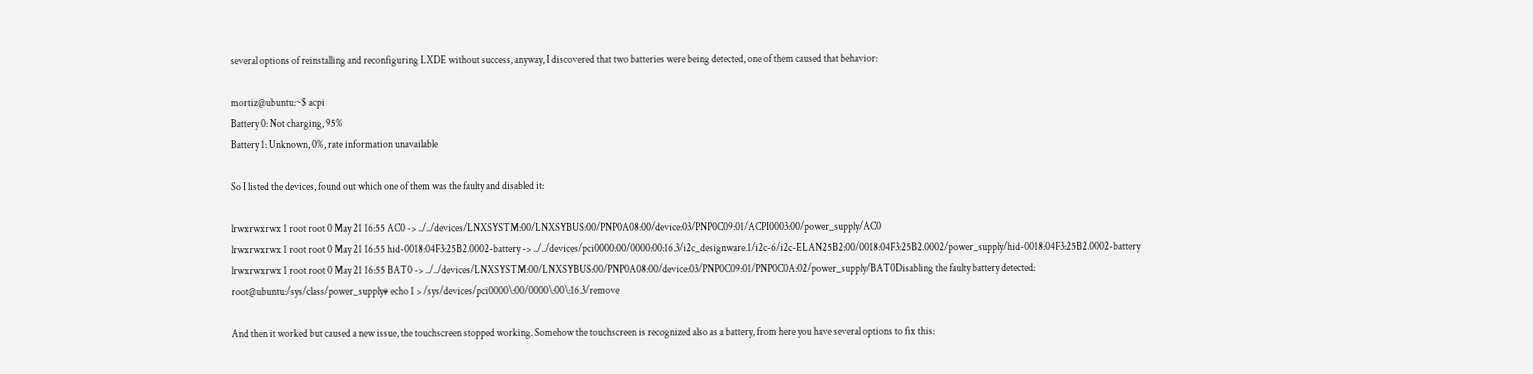several options of reinstalling and reconfiguring LXDE without success, anyway, I discovered that two batteries were being detected, one of them caused that behavior:

mortiz@ubuntu:~$ acpi
Battery 0: Not charging, 95%
Battery 1: Unknown, 0%, rate information unavailable

So I listed the devices, found out which one of them was the faulty and disabled it:

lrwxrwxrwx 1 root root 0 May 21 16:55 AC0 -> ../../devices/LNXSYSTM:00/LNXSYBUS:00/PNP0A08:00/device:03/PNP0C09:01/ACPI0003:00/power_supply/AC0
lrwxrwxrwx 1 root root 0 May 21 16:55 hid-0018:04F3:25B2.0002-battery -> ../../devices/pci0000:00/0000:00:16.3/i2c_designware.1/i2c-6/i2c-ELAN25B2:00/0018:04F3:25B2.0002/power_supply/hid-0018:04F3:25B2.0002-battery
lrwxrwxrwx 1 root root 0 May 21 16:55 BAT0 -> ../../devices/LNXSYSTM:00/LNXSYBUS:00/PNP0A08:00/device:03/PNP0C09:01/PNP0C0A:02/power_supply/BAT0Disabling the faulty battery detected:
root@ubuntu:/sys/class/power_supply# echo 1 > /sys/devices/pci0000\:00/0000\:00\:16.3/remove

And then it worked but caused a new issue, the touchscreen stopped working. Somehow the touchscreen is recognized also as a battery, from here you have several options to fix this: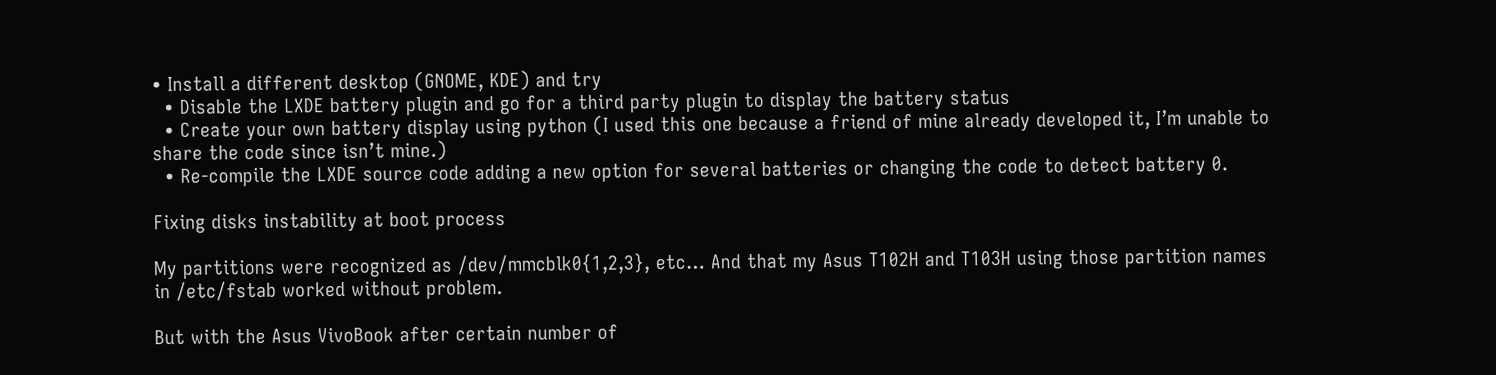• Install a different desktop (GNOME, KDE) and try
  • Disable the LXDE battery plugin and go for a third party plugin to display the battery status
  • Create your own battery display using python (I used this one because a friend of mine already developed it, I’m unable to share the code since isn’t mine.)
  • Re-compile the LXDE source code adding a new option for several batteries or changing the code to detect battery 0.

Fixing disks instability at boot process

My partitions were recognized as /dev/mmcblk0{1,2,3}, etc… And that my Asus T102H and T103H using those partition names in /etc/fstab worked without problem.

But with the Asus VivoBook after certain number of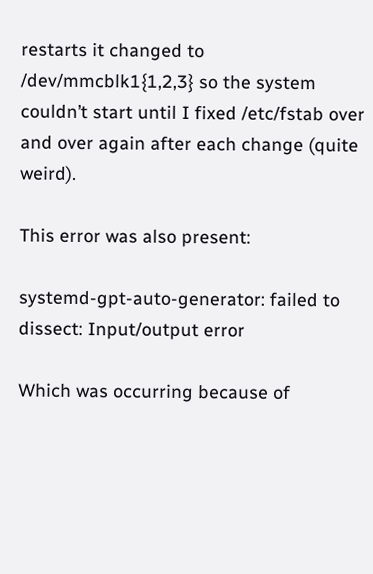restarts it changed to /dev/mmcblk1{1,2,3} so the system couldn’t start until I fixed /etc/fstab over and over again after each change (quite weird).

This error was also present:

systemd-gpt-auto-generator: failed to dissect: Input/output error

Which was occurring because of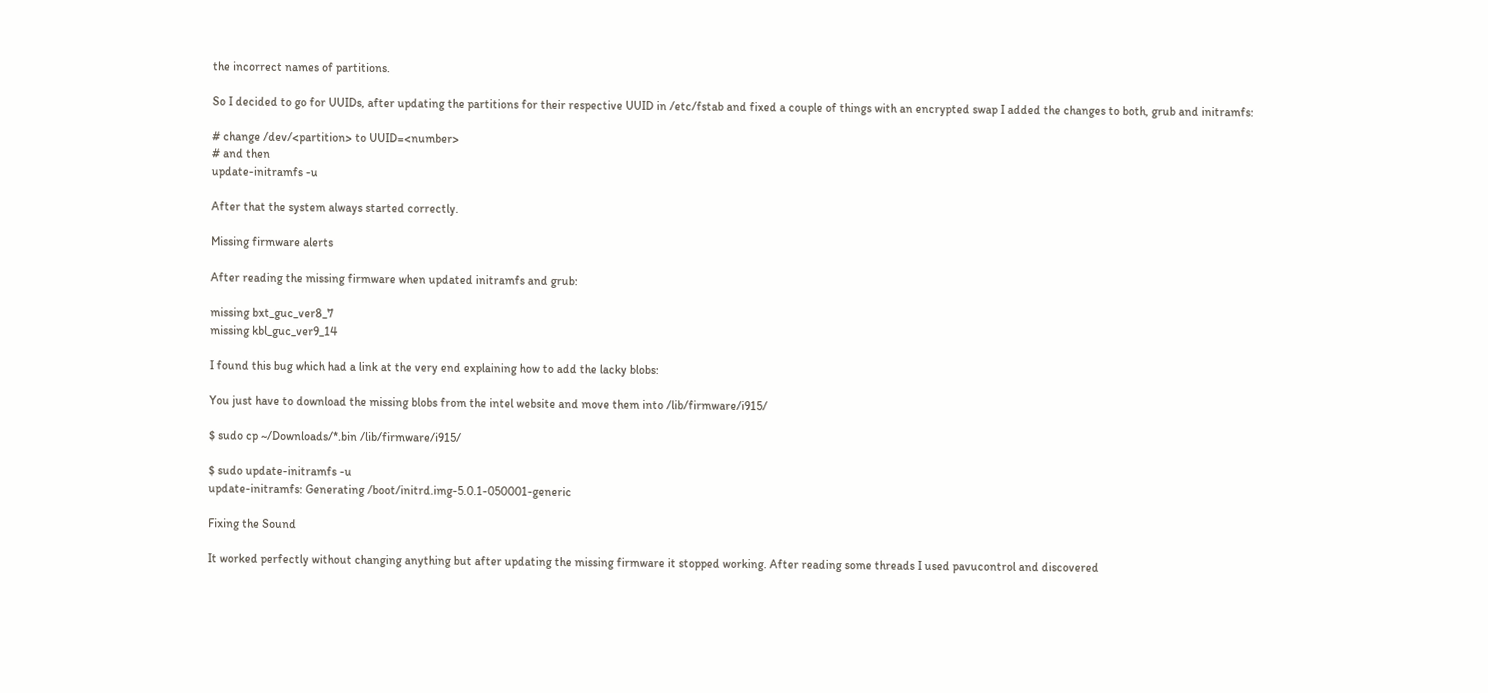the incorrect names of partitions.

So I decided to go for UUIDs, after updating the partitions for their respective UUID in /etc/fstab and fixed a couple of things with an encrypted swap I added the changes to both, grub and initramfs:

# change /dev/<partition> to UUID=<number>
# and then
update-initramfs -u

After that the system always started correctly.

Missing firmware alerts

After reading the missing firmware when updated initramfs and grub:

missing bxt_guc_ver8_7
missing kbl_guc_ver9_14

I found this bug which had a link at the very end explaining how to add the lacky blobs:

You just have to download the missing blobs from the intel website and move them into /lib/firmware/i915/

$ sudo cp ~/Downloads/*.bin /lib/firmware/i915/

$ sudo update-initramfs -u
update-initramfs: Generating /boot/initrd.img-5.0.1-050001-generic

Fixing the Sound

It worked perfectly without changing anything but after updating the missing firmware it stopped working. After reading some threads I used pavucontrol and discovered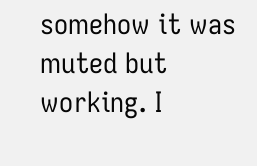somehow it was muted but working. I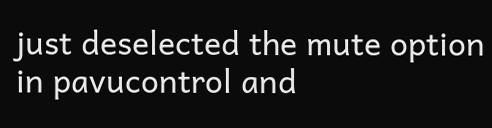just deselected the mute option in pavucontrol and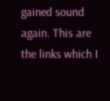gained sound again. This are the links which I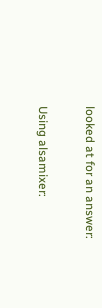looked at for an answer:

Using alsamixer: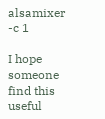alsamixer -c 1

I hope someone find this useful